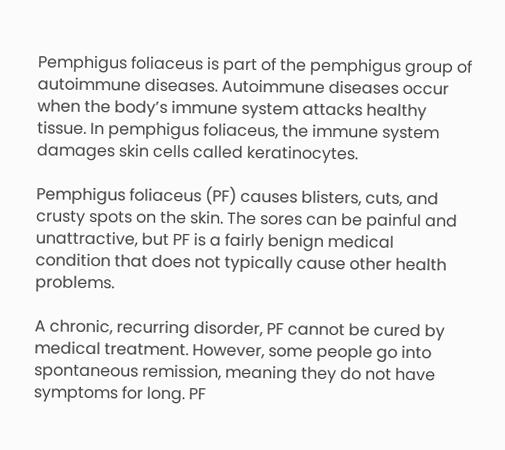Pemphigus foliaceus is part of the pemphigus group of autoimmune diseases. Autoimmune diseases occur when the body’s immune system attacks healthy tissue. In pemphigus foliaceus, the immune system damages skin cells called keratinocytes.

Pemphigus foliaceus (PF) causes blisters, cuts, and crusty spots on the skin. The sores can be painful and unattractive, but PF is a fairly benign medical condition that does not typically cause other health problems.

A chronic, recurring disorder, PF cannot be cured by medical treatment. However, some people go into spontaneous remission, meaning they do not have symptoms for long. PF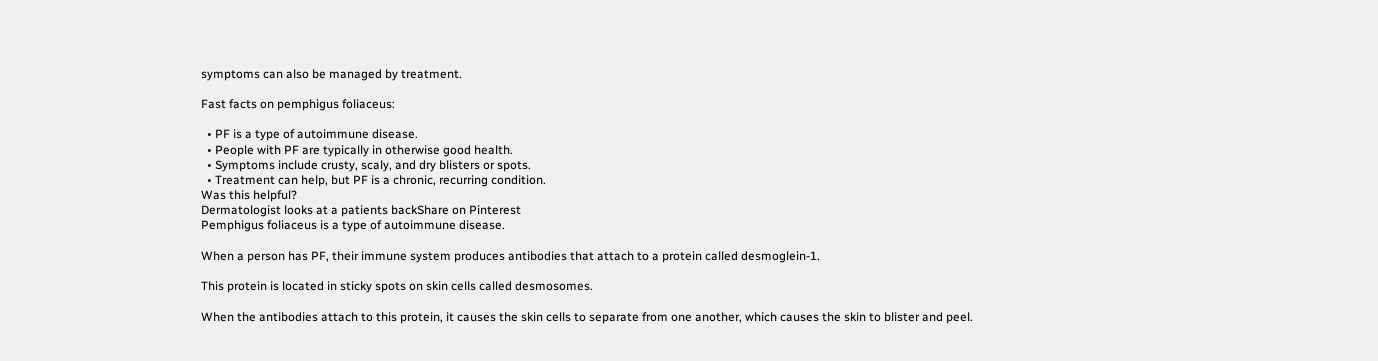symptoms can also be managed by treatment.

Fast facts on pemphigus foliaceus:

  • PF is a type of autoimmune disease.
  • People with PF are typically in otherwise good health.
  • Symptoms include crusty, scaly, and dry blisters or spots.
  • Treatment can help, but PF is a chronic, recurring condition.
Was this helpful?
Dermatologist looks at a patients backShare on Pinterest
Pemphigus foliaceus is a type of autoimmune disease.

When a person has PF, their immune system produces antibodies that attach to a protein called desmoglein-1.

This protein is located in sticky spots on skin cells called desmosomes.

When the antibodies attach to this protein, it causes the skin cells to separate from one another, which causes the skin to blister and peel.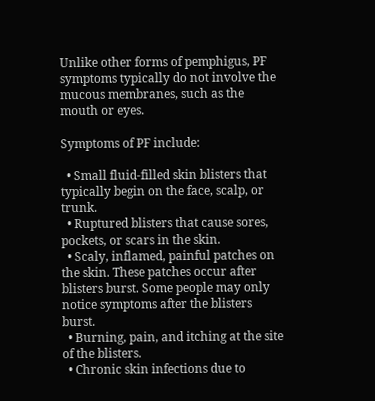Unlike other forms of pemphigus, PF symptoms typically do not involve the mucous membranes, such as the mouth or eyes.

Symptoms of PF include:

  • Small fluid-filled skin blisters that typically begin on the face, scalp, or trunk.
  • Ruptured blisters that cause sores, pockets, or scars in the skin.
  • Scaly, inflamed, painful patches on the skin. These patches occur after blisters burst. Some people may only notice symptoms after the blisters burst.
  • Burning, pain, and itching at the site of the blisters.
  • Chronic skin infections due to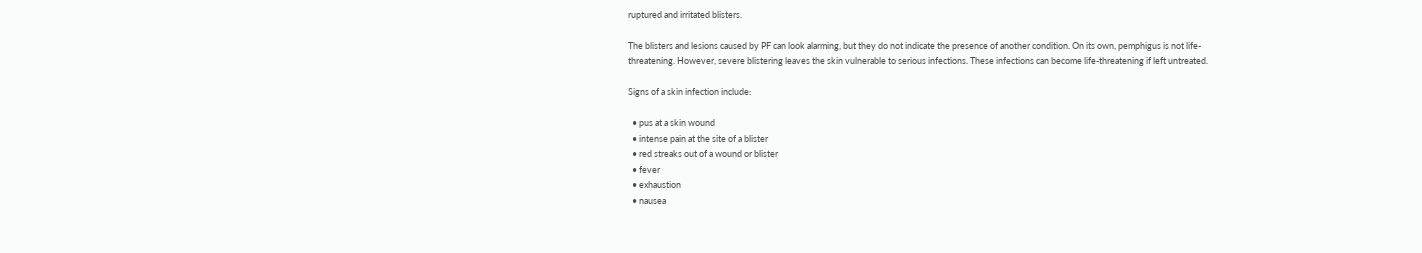ruptured and irritated blisters.

The blisters and lesions caused by PF can look alarming, but they do not indicate the presence of another condition. On its own, pemphigus is not life-threatening. However, severe blistering leaves the skin vulnerable to serious infections. These infections can become life-threatening if left untreated.

Signs of a skin infection include:

  • pus at a skin wound
  • intense pain at the site of a blister
  • red streaks out of a wound or blister
  • fever
  • exhaustion
  • nausea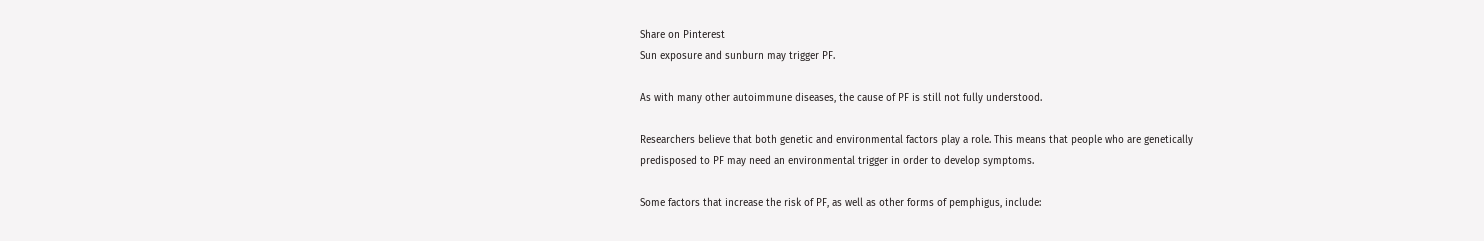Share on Pinterest
Sun exposure and sunburn may trigger PF.

As with many other autoimmune diseases, the cause of PF is still not fully understood.

Researchers believe that both genetic and environmental factors play a role. This means that people who are genetically predisposed to PF may need an environmental trigger in order to develop symptoms.

Some factors that increase the risk of PF, as well as other forms of pemphigus, include: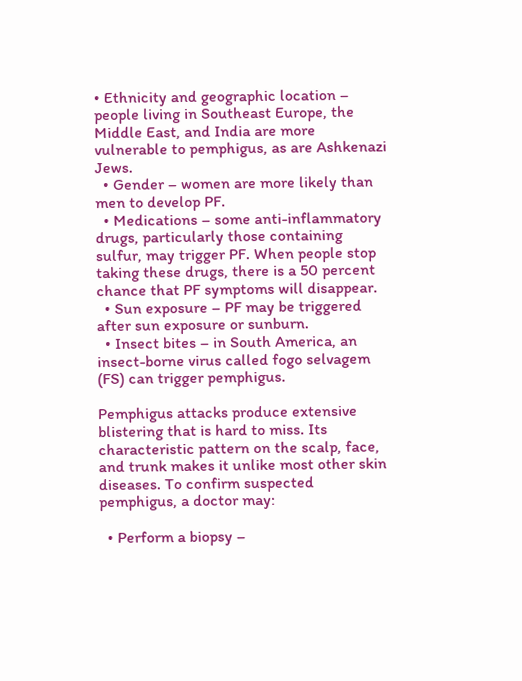• Ethnicity and geographic location – people living in Southeast Europe, the Middle East, and India are more vulnerable to pemphigus, as are Ashkenazi Jews.
  • Gender – women are more likely than men to develop PF.
  • Medications – some anti-inflammatory drugs, particularly those containing sulfur, may trigger PF. When people stop taking these drugs, there is a 50 percent chance that PF symptoms will disappear.
  • Sun exposure – PF may be triggered after sun exposure or sunburn.
  • Insect bites – in South America, an insect-borne virus called fogo selvagem (FS) can trigger pemphigus.

Pemphigus attacks produce extensive blistering that is hard to miss. Its characteristic pattern on the scalp, face, and trunk makes it unlike most other skin diseases. To confirm suspected pemphigus, a doctor may:

  • Perform a biopsy –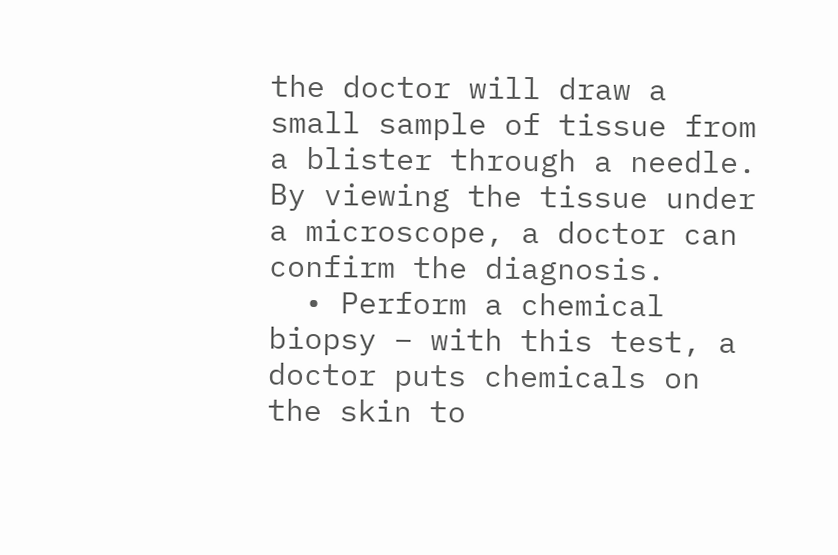the doctor will draw a small sample of tissue from a blister through a needle. By viewing the tissue under a microscope, a doctor can confirm the diagnosis.
  • Perform a chemical biopsy – with this test, a doctor puts chemicals on the skin to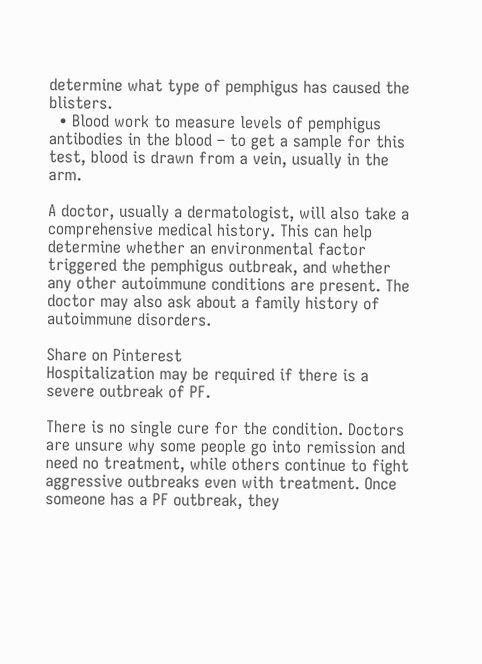determine what type of pemphigus has caused the blisters.
  • Blood work to measure levels of pemphigus antibodies in the blood – to get a sample for this test, blood is drawn from a vein, usually in the arm.

A doctor, usually a dermatologist, will also take a comprehensive medical history. This can help determine whether an environmental factor triggered the pemphigus outbreak, and whether any other autoimmune conditions are present. The doctor may also ask about a family history of autoimmune disorders.

Share on Pinterest
Hospitalization may be required if there is a severe outbreak of PF.

There is no single cure for the condition. Doctors are unsure why some people go into remission and need no treatment, while others continue to fight aggressive outbreaks even with treatment. Once someone has a PF outbreak, they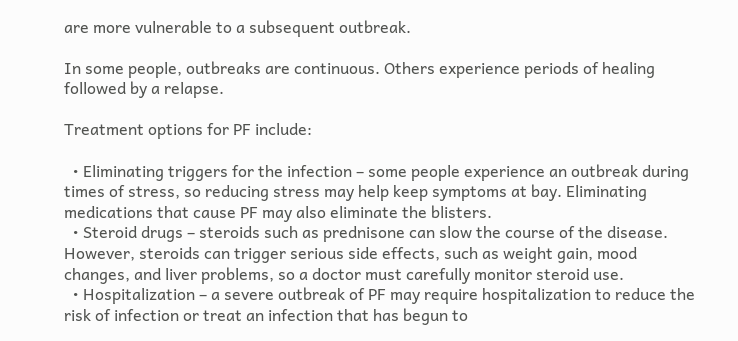are more vulnerable to a subsequent outbreak.

In some people, outbreaks are continuous. Others experience periods of healing followed by a relapse.

Treatment options for PF include:

  • Eliminating triggers for the infection – some people experience an outbreak during times of stress, so reducing stress may help keep symptoms at bay. Eliminating medications that cause PF may also eliminate the blisters.
  • Steroid drugs – steroids such as prednisone can slow the course of the disease. However, steroids can trigger serious side effects, such as weight gain, mood changes, and liver problems, so a doctor must carefully monitor steroid use.
  • Hospitalization – a severe outbreak of PF may require hospitalization to reduce the risk of infection or treat an infection that has begun to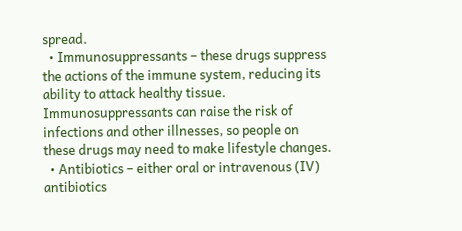spread.
  • Immunosuppressants – these drugs suppress the actions of the immune system, reducing its ability to attack healthy tissue. Immunosuppressants can raise the risk of infections and other illnesses, so people on these drugs may need to make lifestyle changes.
  • Antibiotics – either oral or intravenous (IV) antibiotics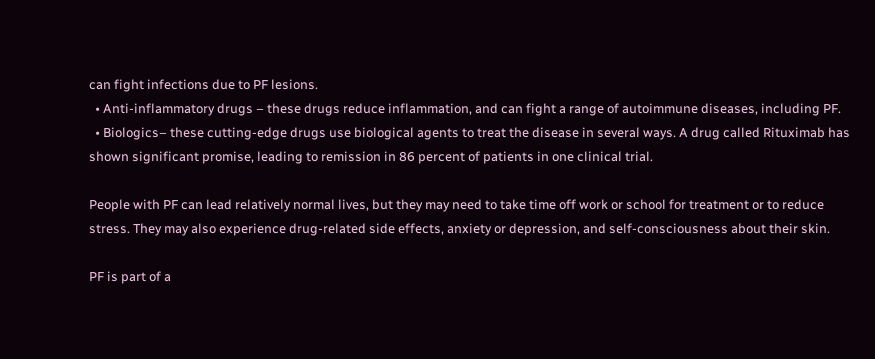can fight infections due to PF lesions.
  • Anti-inflammatory drugs – these drugs reduce inflammation, and can fight a range of autoimmune diseases, including PF.
  • Biologics– these cutting-edge drugs use biological agents to treat the disease in several ways. A drug called Rituximab has shown significant promise, leading to remission in 86 percent of patients in one clinical trial.

People with PF can lead relatively normal lives, but they may need to take time off work or school for treatment or to reduce stress. They may also experience drug-related side effects, anxiety or depression, and self-consciousness about their skin.

PF is part of a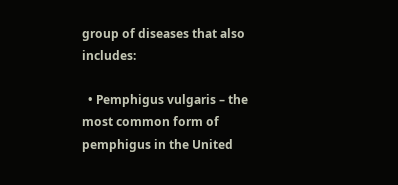group of diseases that also includes:

  • Pemphigus vulgaris – the most common form of pemphigus in the United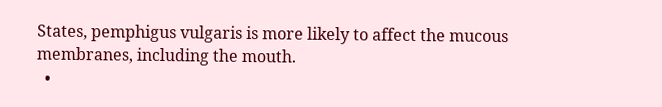States, pemphigus vulgaris is more likely to affect the mucous membranes, including the mouth.
  •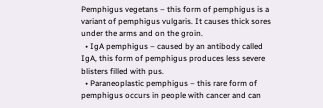Pemphigus vegetans – this form of pemphigus is a variant of pemphigus vulgaris. It causes thick sores under the arms and on the groin.
  • IgA pemphigus – caused by an antibody called IgA, this form of pemphigus produces less severe blisters filled with pus.
  • Paraneoplastic pemphigus – this rare form of pemphigus occurs in people with cancer and can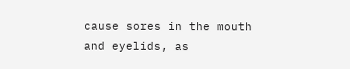cause sores in the mouth and eyelids, as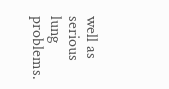well as serious lung problems.